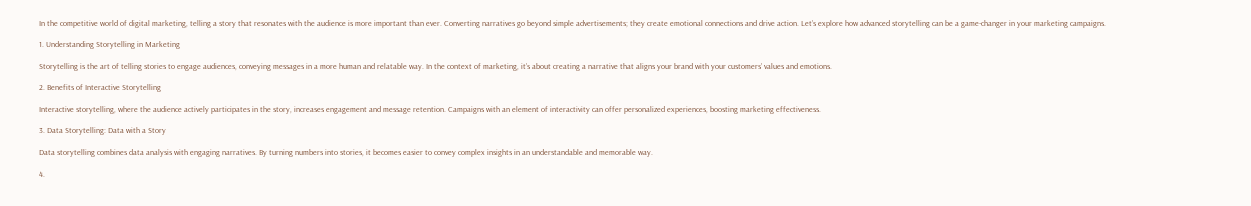In the competitive world of digital marketing, telling a story that resonates with the audience is more important than ever. Converting narratives go beyond simple advertisements; they create emotional connections and drive action. Let’s explore how advanced storytelling can be a game-changer in your marketing campaigns.

1. Understanding Storytelling in Marketing

Storytelling is the art of telling stories to engage audiences, conveying messages in a more human and relatable way. In the context of marketing, it’s about creating a narrative that aligns your brand with your customers’ values and emotions.

2. Benefits of Interactive Storytelling

Interactive storytelling, where the audience actively participates in the story, increases engagement and message retention. Campaigns with an element of interactivity can offer personalized experiences, boosting marketing effectiveness.

3. Data Storytelling: Data with a Story

Data storytelling combines data analysis with engaging narratives. By turning numbers into stories, it becomes easier to convey complex insights in an understandable and memorable way.

4.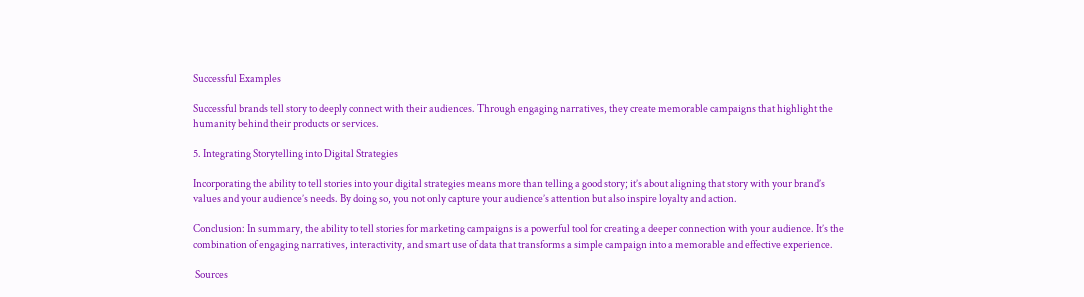Successful Examples

Successful brands tell story to deeply connect with their audiences. Through engaging narratives, they create memorable campaigns that highlight the humanity behind their products or services.

5. Integrating Storytelling into Digital Strategies

Incorporating the ability to tell stories into your digital strategies means more than telling a good story; it’s about aligning that story with your brand’s values and your audience’s needs. By doing so, you not only capture your audience’s attention but also inspire loyalty and action.

Conclusion: In summary, the ability to tell stories for marketing campaigns is a powerful tool for creating a deeper connection with your audience. It’s the combination of engaging narratives, interactivity, and smart use of data that transforms a simple campaign into a memorable and effective experience.

 Sources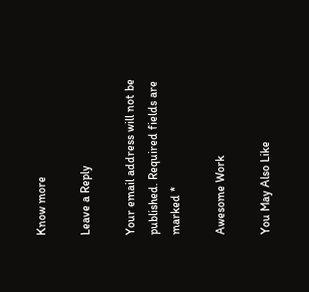Know more

Leave a Reply

Your email address will not be published. Required fields are marked *

Awesome Work

You May Also Like